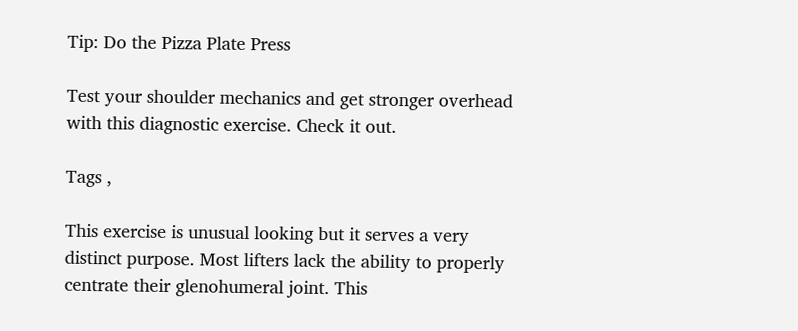Tip: Do the Pizza Plate Press

Test your shoulder mechanics and get stronger overhead with this diagnostic exercise. Check it out.

Tags ,

This exercise is unusual looking but it serves a very distinct purpose. Most lifters lack the ability to properly centrate their glenohumeral joint. This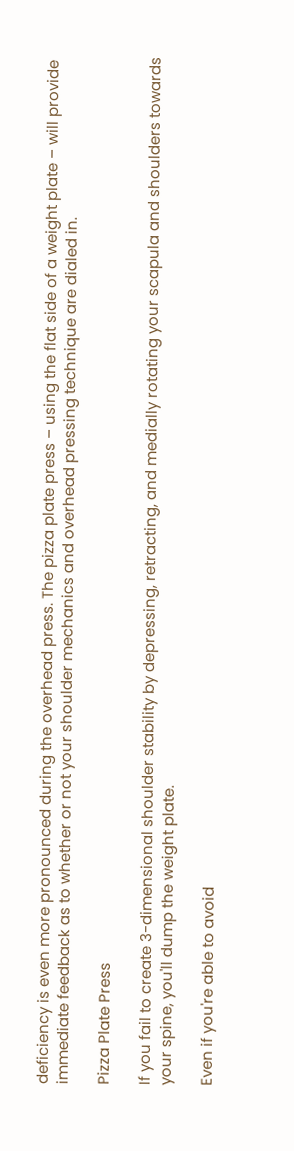deficiency is even more pronounced during the overhead press. The pizza plate press – using the flat side of a weight plate – will provide immediate feedback as to whether or not your shoulder mechanics and overhead pressing technique are dialed in.

Pizza Plate Press

If you fail to create 3-dimensional shoulder stability by depressing, retracting, and medially rotating your scapula and shoulders towards your spine, you'll dump the weight plate.

Even if you're able to avoid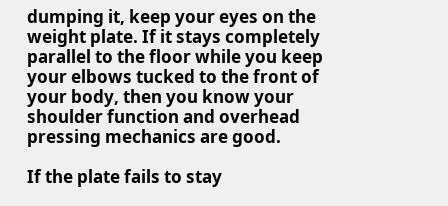dumping it, keep your eyes on the weight plate. If it stays completely parallel to the floor while you keep your elbows tucked to the front of your body, then you know your shoulder function and overhead pressing mechanics are good.

If the plate fails to stay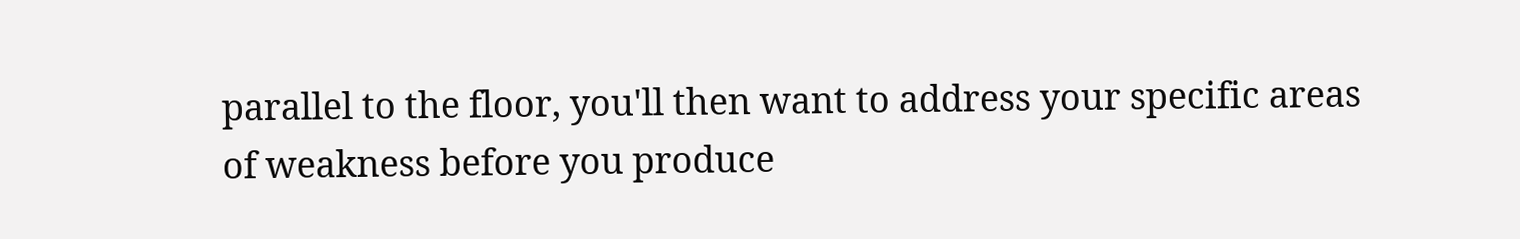parallel to the floor, you'll then want to address your specific areas of weakness before you produce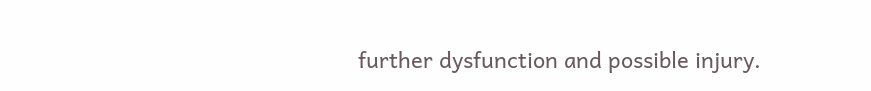further dysfunction and possible injury.